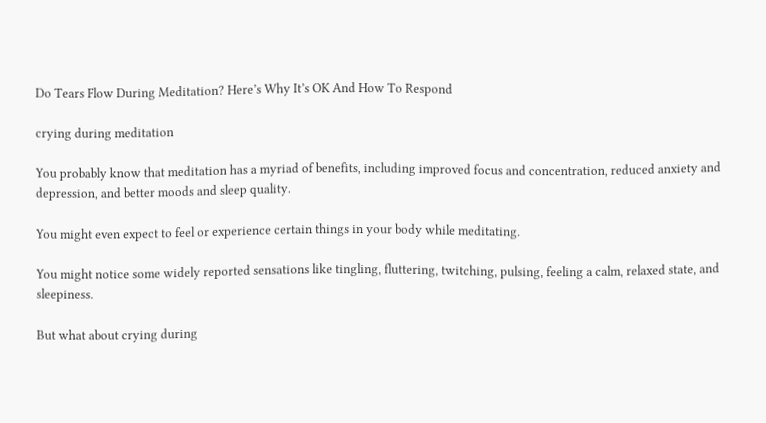Do Tears Flow During Meditation? Here’s Why It’s OK And How To Respond

crying during meditation

You probably know that meditation has a myriad of benefits, including improved focus and concentration, reduced anxiety and depression, and better moods and sleep quality.

You might even expect to feel or experience certain things in your body while meditating.

You might notice some widely reported sensations like tingling, fluttering, twitching, pulsing, feeling a calm, relaxed state, and sleepiness.

But what about crying during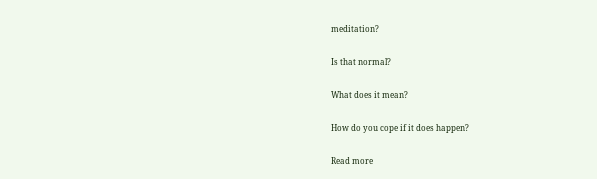meditation?

Is that normal?

What does it mean?

How do you cope if it does happen?

Read more